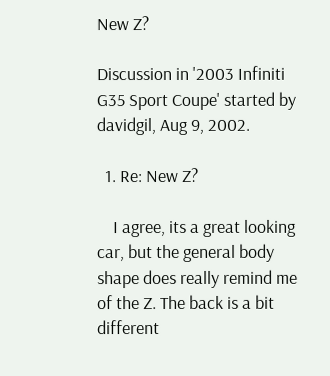New Z?

Discussion in '2003 Infiniti G35 Sport Coupe' started by davidgil, Aug 9, 2002.

  1. Re: New Z?

    I agree, its a great looking car, but the general body shape does really remind me of the Z. The back is a bit different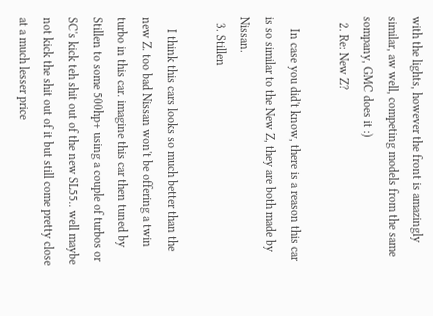with the lights, however the front is amazingly similar, aw well, competing models from the same sompany, GMC does it :)
  2. Re: New Z?

    In case you did't know, there is a reason this car is so similar to the New Z, they are both made by Nissan.
  3. Stillen

    I think this cars looks so much better than the new Z. too bad Nissan won't be offering a twin turbo in this car. imagine this car then tuned by Stillen to some 500hp+ using a couple of turbos or SC's kick teh shit out of the new SL55.. well maybe not kick the shit out of it but still come pretty close at a much lesser price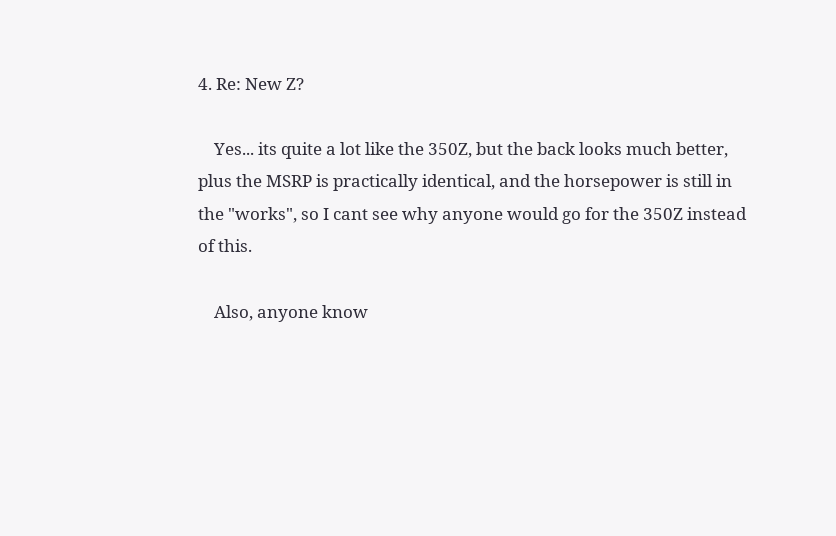4. Re: New Z?

    Yes... its quite a lot like the 350Z, but the back looks much better, plus the MSRP is practically identical, and the horsepower is still in the "works", so I cant see why anyone would go for the 350Z instead of this.

    Also, anyone know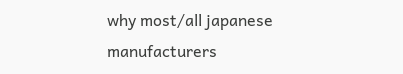why most/all japanese manufacturers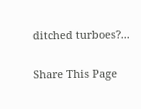ditched turboes?...

Share This Page